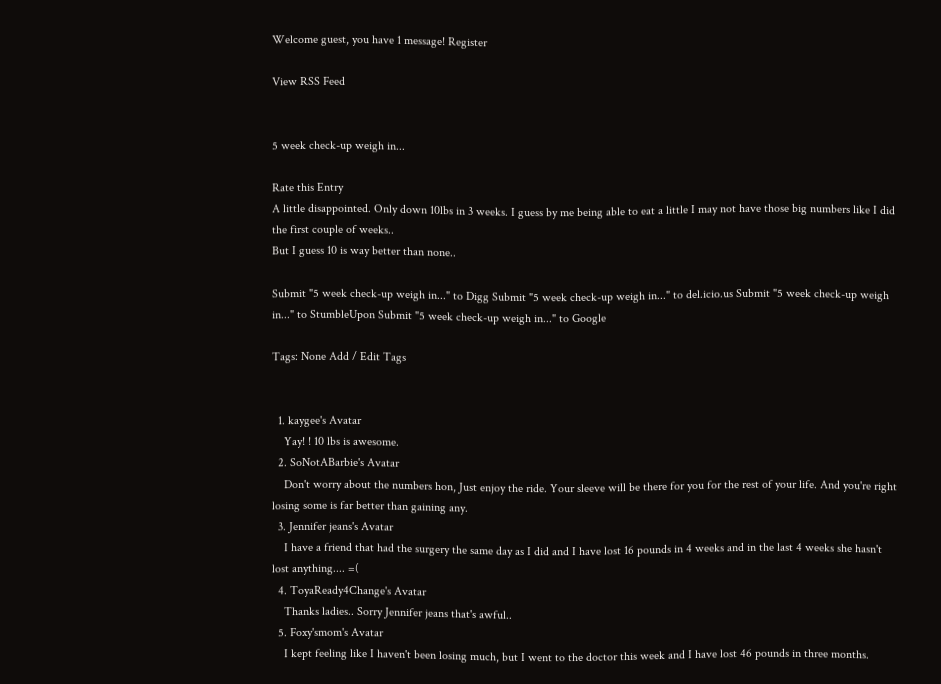Welcome guest, you have 1 message! Register

View RSS Feed


5 week check-up weigh in...

Rate this Entry
A little disappointed. Only down 10lbs in 3 weeks. I guess by me being able to eat a little I may not have those big numbers like I did the first couple of weeks..
But I guess 10 is way better than none..

Submit "5 week check-up weigh in..." to Digg Submit "5 week check-up weigh in..." to del.icio.us Submit "5 week check-up weigh in..." to StumbleUpon Submit "5 week check-up weigh in..." to Google

Tags: None Add / Edit Tags


  1. kaygee's Avatar
    Yay! ! 10 lbs is awesome.
  2. SoNotABarbie's Avatar
    Don't worry about the numbers hon, Just enjoy the ride. Your sleeve will be there for you for the rest of your life. And you're right losing some is far better than gaining any.
  3. Jennifer jeans's Avatar
    I have a friend that had the surgery the same day as I did and I have lost 16 pounds in 4 weeks and in the last 4 weeks she hasn't lost anything.... =(
  4. ToyaReady4Change's Avatar
    Thanks ladies.. Sorry Jennifer jeans that's awful..
  5. Foxy'smom's Avatar
    I kept feeling like I haven't been losing much, but I went to the doctor this week and I have lost 46 pounds in three months.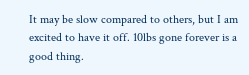It may be slow compared to others, but I am excited to have it off. 10lbs gone forever is a good thing.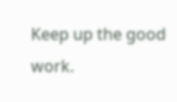Keep up the good work.